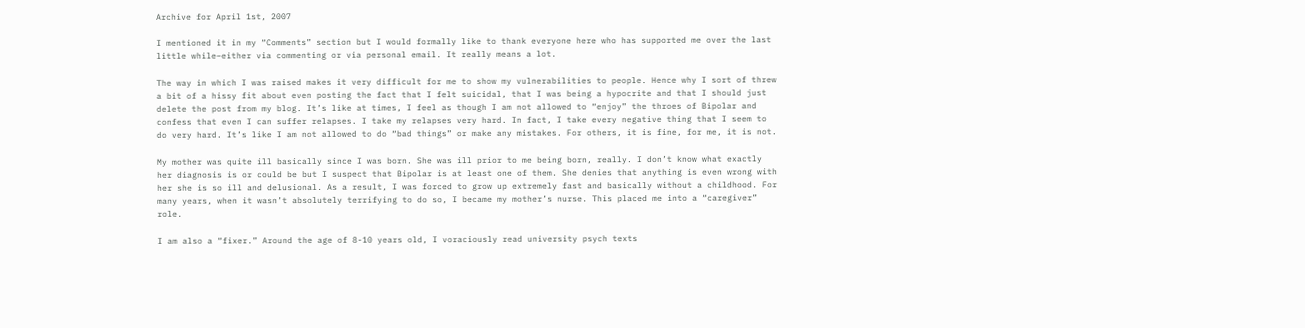Archive for April 1st, 2007

I mentioned it in my “Comments” section but I would formally like to thank everyone here who has supported me over the last little while–either via commenting or via personal email. It really means a lot.

The way in which I was raised makes it very difficult for me to show my vulnerabilities to people. Hence why I sort of threw a bit of a hissy fit about even posting the fact that I felt suicidal, that I was being a hypocrite and that I should just delete the post from my blog. It’s like at times, I feel as though I am not allowed to “enjoy” the throes of Bipolar and confess that even I can suffer relapses. I take my relapses very hard. In fact, I take every negative thing that I seem to do very hard. It’s like I am not allowed to do “bad things” or make any mistakes. For others, it is fine, for me, it is not.

My mother was quite ill basically since I was born. She was ill prior to me being born, really. I don’t know what exactly her diagnosis is or could be but I suspect that Bipolar is at least one of them. She denies that anything is even wrong with her she is so ill and delusional. As a result, I was forced to grow up extremely fast and basically without a childhood. For many years, when it wasn’t absolutely terrifying to do so, I became my mother’s nurse. This placed me into a “caregiver” role.

I am also a “fixer.” Around the age of 8-10 years old, I voraciously read university psych texts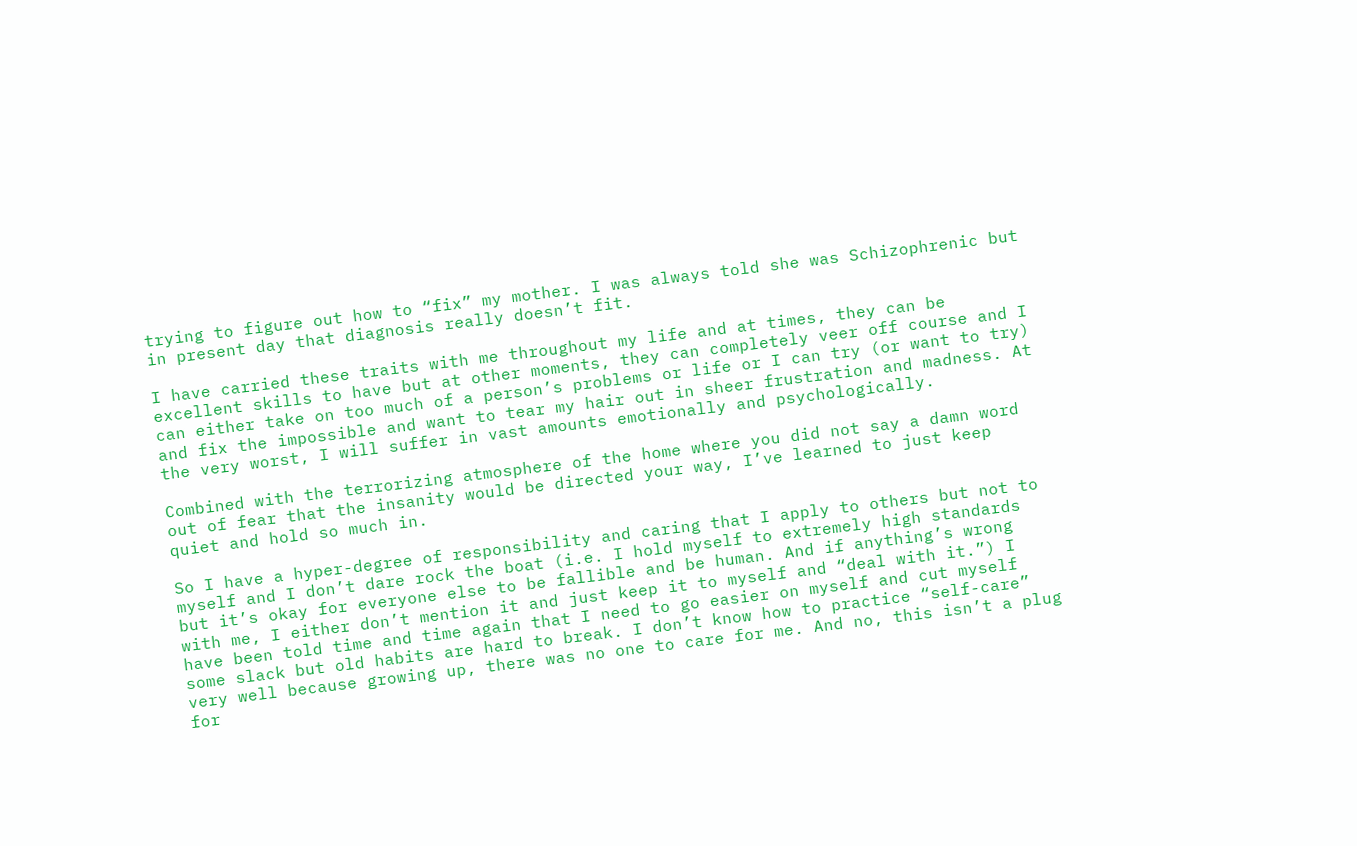trying to figure out how to “fix” my mother. I was always told she was Schizophrenic but in present day that diagnosis really doesn’t fit.

I have carried these traits with me throughout my life and at times, they can be excellent skills to have but at other moments, they can completely veer off course and I can either take on too much of a person’s problems or life or I can try (or want to try) and fix the impossible and want to tear my hair out in sheer frustration and madness. At the very worst, I will suffer in vast amounts emotionally and psychologically.

Combined with the terrorizing atmosphere of the home where you did not say a damn word out of fear that the insanity would be directed your way, I’ve learned to just keep quiet and hold so much in.

So I have a hyper-degree of responsibility and caring that I apply to others but not to myself and I don’t dare rock the boat (i.e. I hold myself to extremely high standards but it’s okay for everyone else to be fallible and be human. And if anything’s wrong with me, I either don’t mention it and just keep it to myself and “deal with it.”) I have been told time and time again that I need to go easier on myself and cut myself some slack but old habits are hard to break. I don’t know how to practice “self-care” very well because growing up, there was no one to care for me. And no, this isn’t a plug for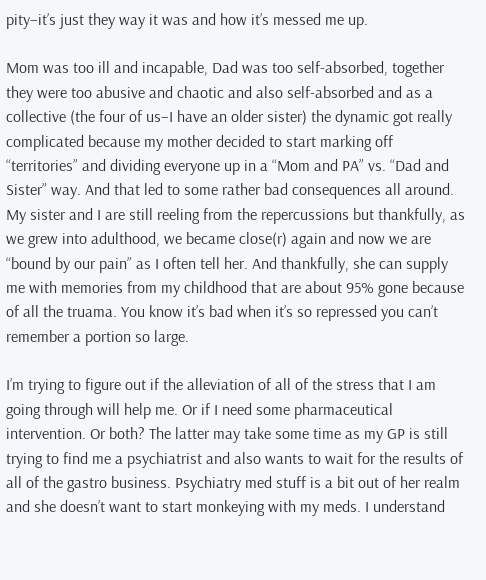pity–it’s just they way it was and how it’s messed me up.

Mom was too ill and incapable, Dad was too self-absorbed, together they were too abusive and chaotic and also self-absorbed and as a collective (the four of us–I have an older sister) the dynamic got really complicated because my mother decided to start marking off “territories” and dividing everyone up in a “Mom and PA” vs. “Dad and Sister” way. And that led to some rather bad consequences all around. My sister and I are still reeling from the repercussions but thankfully, as we grew into adulthood, we became close(r) again and now we are “bound by our pain” as I often tell her. And thankfully, she can supply me with memories from my childhood that are about 95% gone because of all the truama. You know it’s bad when it’s so repressed you can’t remember a portion so large.

I’m trying to figure out if the alleviation of all of the stress that I am going through will help me. Or if I need some pharmaceutical intervention. Or both? The latter may take some time as my GP is still trying to find me a psychiatrist and also wants to wait for the results of all of the gastro business. Psychiatry med stuff is a bit out of her realm and she doesn’t want to start monkeying with my meds. I understand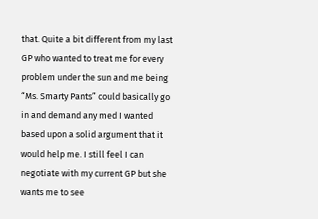that. Quite a bit different from my last GP who wanted to treat me for every problem under the sun and me being “Ms. Smarty Pants” could basically go in and demand any med I wanted based upon a solid argument that it would help me. I still feel I can negotiate with my current GP but she wants me to see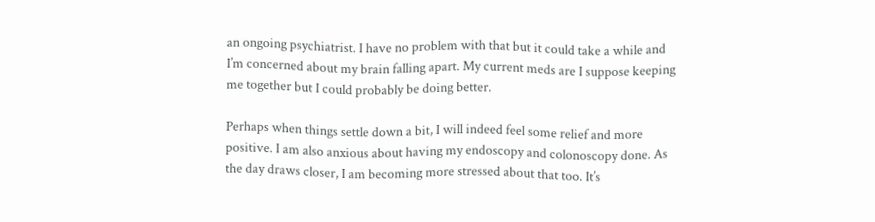an ongoing psychiatrist. I have no problem with that but it could take a while and I’m concerned about my brain falling apart. My current meds are I suppose keeping me together but I could probably be doing better.

Perhaps when things settle down a bit, I will indeed feel some relief and more positive. I am also anxious about having my endoscopy and colonoscopy done. As the day draws closer, I am becoming more stressed about that too. It’s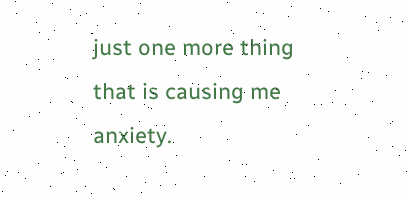just one more thing that is causing me anxiety.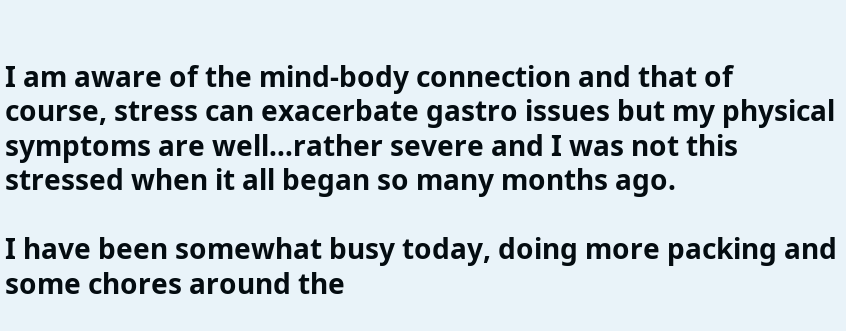I am aware of the mind-body connection and that of course, stress can exacerbate gastro issues but my physical symptoms are well…rather severe and I was not this stressed when it all began so many months ago.

I have been somewhat busy today, doing more packing and some chores around the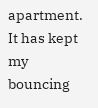apartment. It has kept my bouncing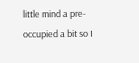little mind a pre-occupied a bit so I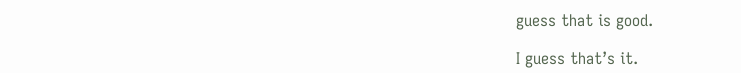guess that is good.

I guess that’s it.